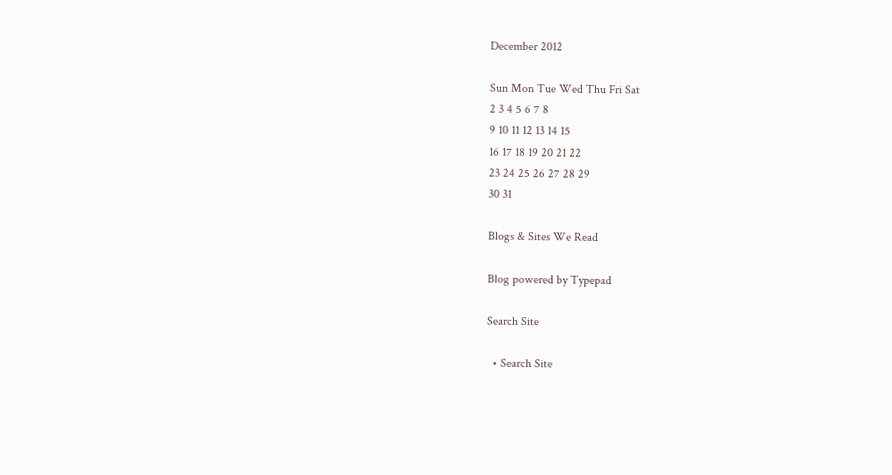December 2012

Sun Mon Tue Wed Thu Fri Sat
2 3 4 5 6 7 8
9 10 11 12 13 14 15
16 17 18 19 20 21 22
23 24 25 26 27 28 29
30 31

Blogs & Sites We Read

Blog powered by Typepad

Search Site

  • Search Site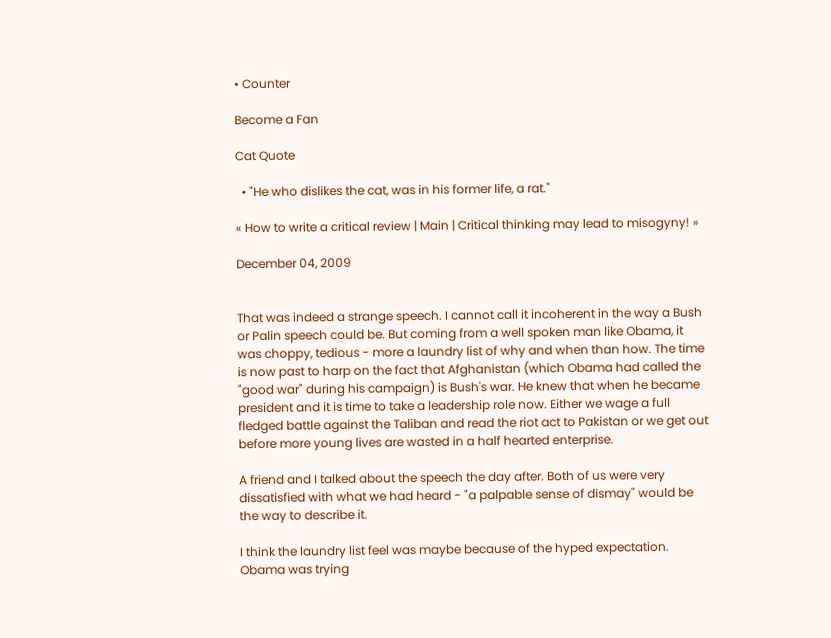• Counter

Become a Fan

Cat Quote

  • "He who dislikes the cat, was in his former life, a rat."

« How to write a critical review | Main | Critical thinking may lead to misogyny! »

December 04, 2009


That was indeed a strange speech. I cannot call it incoherent in the way a Bush or Palin speech could be. But coming from a well spoken man like Obama, it was choppy, tedious - more a laundry list of why and when than how. The time is now past to harp on the fact that Afghanistan (which Obama had called the "good war" during his campaign) is Bush's war. He knew that when he became president and it is time to take a leadership role now. Either we wage a full fledged battle against the Taliban and read the riot act to Pakistan or we get out before more young lives are wasted in a half hearted enterprise.

A friend and I talked about the speech the day after. Both of us were very dissatisfied with what we had heard - "a palpable sense of dismay" would be the way to describe it.

I think the laundry list feel was maybe because of the hyped expectation. Obama was trying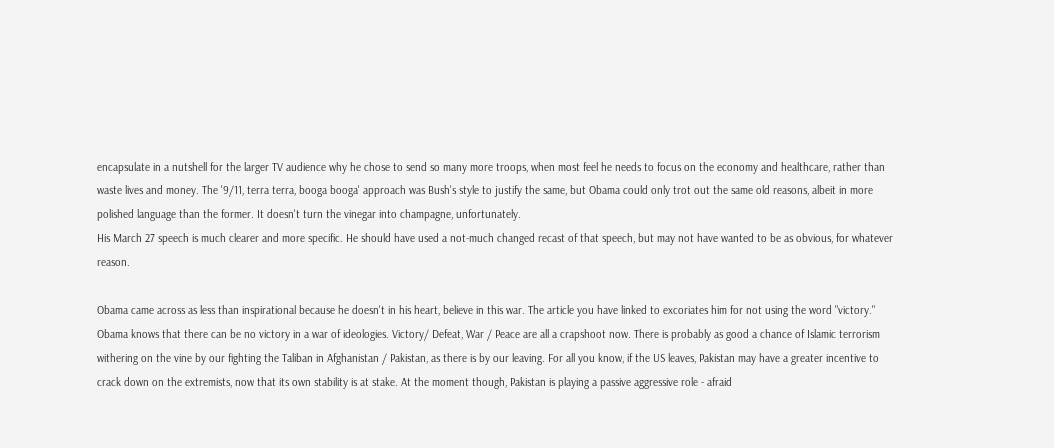encapsulate in a nutshell for the larger TV audience why he chose to send so many more troops, when most feel he needs to focus on the economy and healthcare, rather than waste lives and money. The '9/11, terra terra, booga booga' approach was Bush's style to justify the same, but Obama could only trot out the same old reasons, albeit in more polished language than the former. It doesn't turn the vinegar into champagne, unfortunately.
His March 27 speech is much clearer and more specific. He should have used a not-much changed recast of that speech, but may not have wanted to be as obvious, for whatever reason.

Obama came across as less than inspirational because he doesn't in his heart, believe in this war. The article you have linked to excoriates him for not using the word "victory." Obama knows that there can be no victory in a war of ideologies. Victory/ Defeat, War / Peace are all a crapshoot now. There is probably as good a chance of Islamic terrorism withering on the vine by our fighting the Taliban in Afghanistan / Pakistan, as there is by our leaving. For all you know, if the US leaves, Pakistan may have a greater incentive to crack down on the extremists, now that its own stability is at stake. At the moment though, Pakistan is playing a passive aggressive role - afraid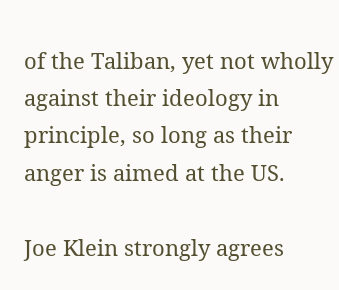of the Taliban, yet not wholly against their ideology in principle, so long as their anger is aimed at the US.

Joe Klein strongly agrees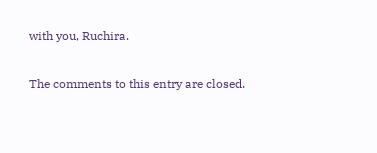with you, Ruchira.

The comments to this entry are closed.